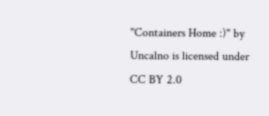"Containers Home :)" by Uncalno is licensed under CC BY 2.0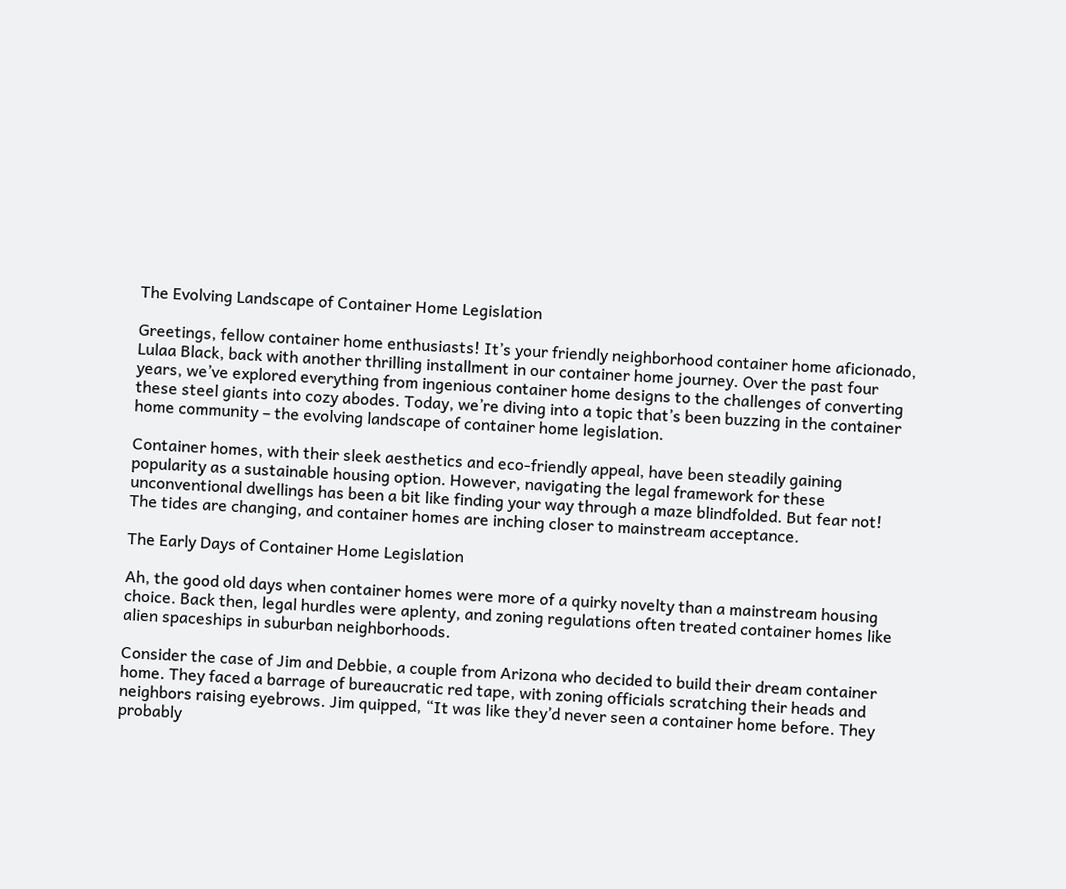The Evolving Landscape of Container Home Legislation

Greetings, fellow container home enthusiasts! It’s your friendly neighborhood container home aficionado, Lulaa Black, back with another thrilling installment in our container home journey. Over the past four years, we’ve explored everything from ingenious container home designs to the challenges of converting these steel giants into cozy abodes. Today, we’re diving into a topic that’s been buzzing in the container home community – the evolving landscape of container home legislation.

Container homes, with their sleek aesthetics and eco-friendly appeal, have been steadily gaining popularity as a sustainable housing option. However, navigating the legal framework for these unconventional dwellings has been a bit like finding your way through a maze blindfolded. But fear not! The tides are changing, and container homes are inching closer to mainstream acceptance.

The Early Days of Container Home Legislation

Ah, the good old days when container homes were more of a quirky novelty than a mainstream housing choice. Back then, legal hurdles were aplenty, and zoning regulations often treated container homes like alien spaceships in suburban neighborhoods.

Consider the case of Jim and Debbie, a couple from Arizona who decided to build their dream container home. They faced a barrage of bureaucratic red tape, with zoning officials scratching their heads and neighbors raising eyebrows. Jim quipped, “It was like they’d never seen a container home before. They probably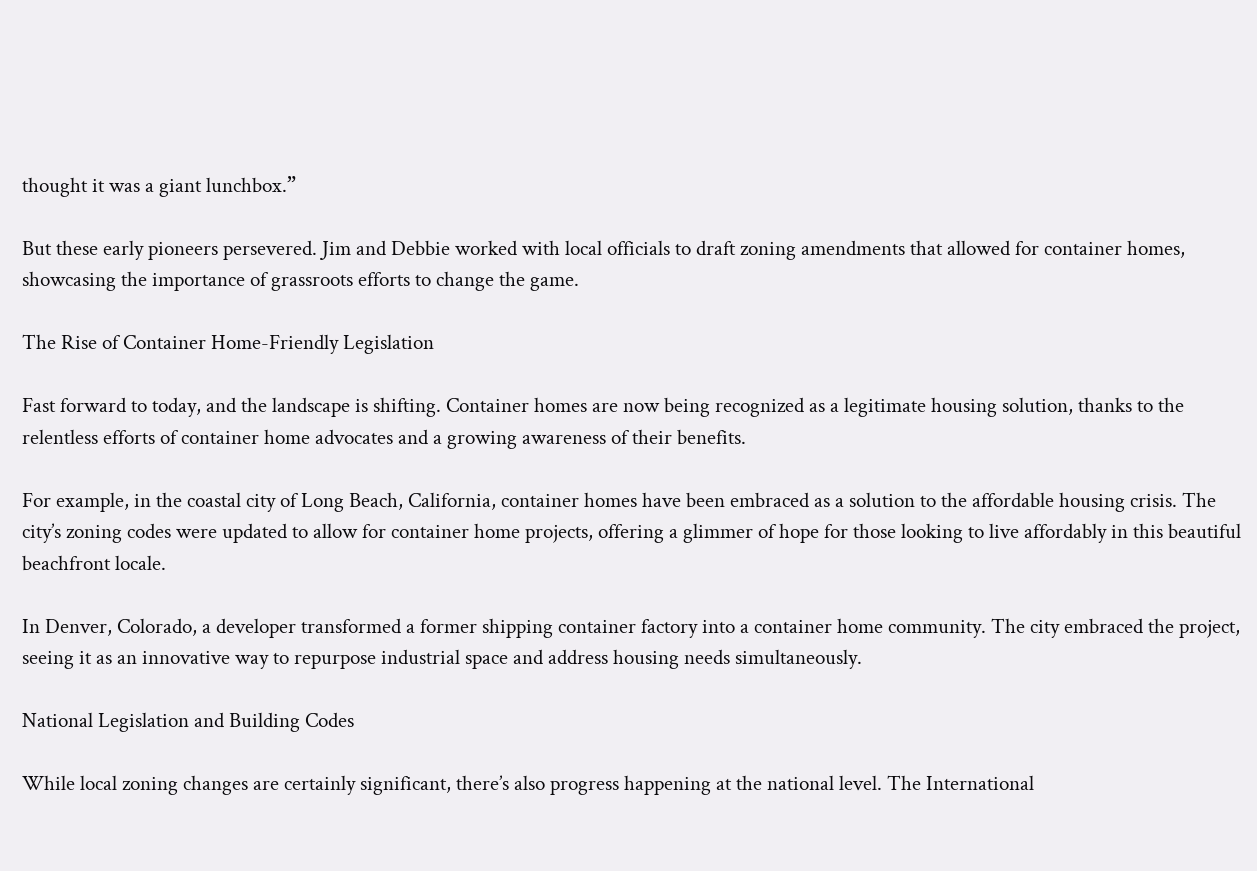thought it was a giant lunchbox.”

But these early pioneers persevered. Jim and Debbie worked with local officials to draft zoning amendments that allowed for container homes, showcasing the importance of grassroots efforts to change the game.

The Rise of Container Home-Friendly Legislation

Fast forward to today, and the landscape is shifting. Container homes are now being recognized as a legitimate housing solution, thanks to the relentless efforts of container home advocates and a growing awareness of their benefits.

For example, in the coastal city of Long Beach, California, container homes have been embraced as a solution to the affordable housing crisis. The city’s zoning codes were updated to allow for container home projects, offering a glimmer of hope for those looking to live affordably in this beautiful beachfront locale.

In Denver, Colorado, a developer transformed a former shipping container factory into a container home community. The city embraced the project, seeing it as an innovative way to repurpose industrial space and address housing needs simultaneously.

National Legislation and Building Codes

While local zoning changes are certainly significant, there’s also progress happening at the national level. The International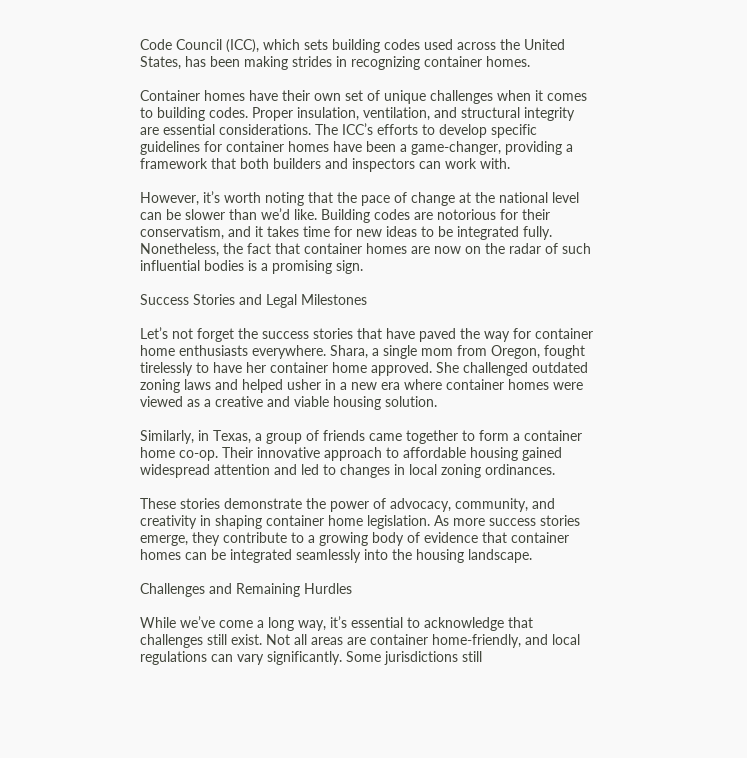Code Council (ICC), which sets building codes used across the United States, has been making strides in recognizing container homes.

Container homes have their own set of unique challenges when it comes to building codes. Proper insulation, ventilation, and structural integrity are essential considerations. The ICC’s efforts to develop specific guidelines for container homes have been a game-changer, providing a framework that both builders and inspectors can work with.

However, it’s worth noting that the pace of change at the national level can be slower than we’d like. Building codes are notorious for their conservatism, and it takes time for new ideas to be integrated fully. Nonetheless, the fact that container homes are now on the radar of such influential bodies is a promising sign.

Success Stories and Legal Milestones

Let’s not forget the success stories that have paved the way for container home enthusiasts everywhere. Shara, a single mom from Oregon, fought tirelessly to have her container home approved. She challenged outdated zoning laws and helped usher in a new era where container homes were viewed as a creative and viable housing solution.

Similarly, in Texas, a group of friends came together to form a container home co-op. Their innovative approach to affordable housing gained widespread attention and led to changes in local zoning ordinances.

These stories demonstrate the power of advocacy, community, and creativity in shaping container home legislation. As more success stories emerge, they contribute to a growing body of evidence that container homes can be integrated seamlessly into the housing landscape.

Challenges and Remaining Hurdles

While we’ve come a long way, it’s essential to acknowledge that challenges still exist. Not all areas are container home-friendly, and local regulations can vary significantly. Some jurisdictions still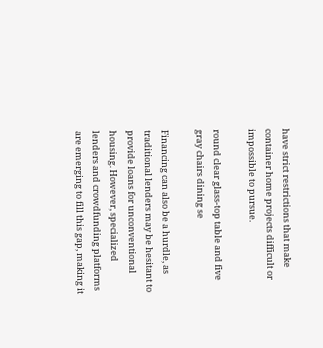have strict restrictions that make container home projects difficult or impossible to pursue.

round clear glass-top table and five gray chairs dining se

Financing can also be a hurdle, as traditional lenders may be hesitant to provide loans for unconventional housing. However, specialized lenders and crowdfunding platforms are emerging to fill this gap, making it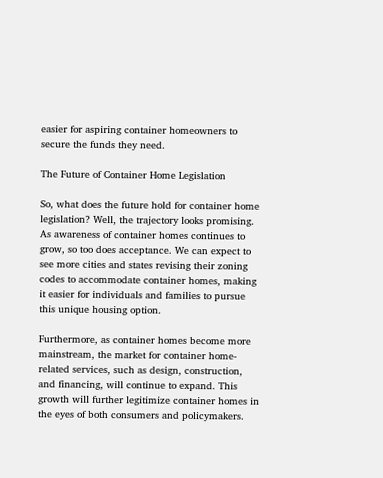easier for aspiring container homeowners to secure the funds they need.

The Future of Container Home Legislation

So, what does the future hold for container home legislation? Well, the trajectory looks promising. As awareness of container homes continues to grow, so too does acceptance. We can expect to see more cities and states revising their zoning codes to accommodate container homes, making it easier for individuals and families to pursue this unique housing option.

Furthermore, as container homes become more mainstream, the market for container home-related services, such as design, construction, and financing, will continue to expand. This growth will further legitimize container homes in the eyes of both consumers and policymakers.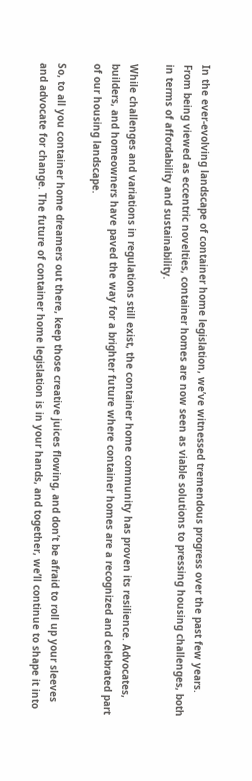In the ever-evolving landscape of container home legislation, we’ve witnessed tremendous progress over the past few years. From being viewed as eccentric novelties, container homes are now seen as viable solutions to pressing housing challenges, both in terms of affordability and sustainability.

While challenges and variations in regulations still exist, the container home community has proven its resilience. Advocates, builders, and homeowners have paved the way for a brighter future where container homes are a recognized and celebrated part of our housing landscape.

So, to all you container home dreamers out there, keep those creative juices flowing, and don’t be afraid to roll up your sleeves and advocate for change. The future of container home legislation is in your hands, and together, we’ll continue to shape it into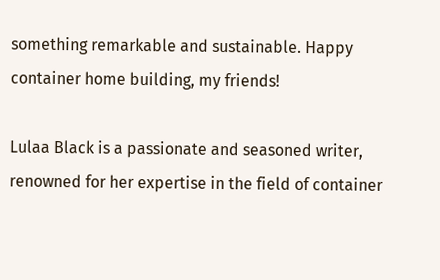something remarkable and sustainable. Happy container home building, my friends!

Lulaa Black is a passionate and seasoned writer, renowned for her expertise in the field of container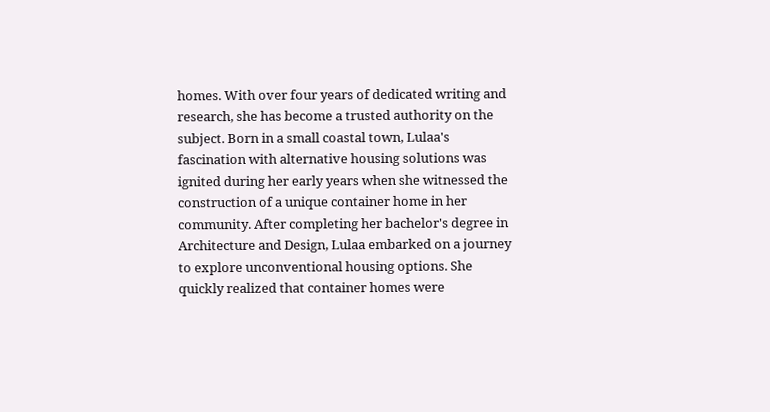homes. With over four years of dedicated writing and research, she has become a trusted authority on the subject. Born in a small coastal town, Lulaa's fascination with alternative housing solutions was ignited during her early years when she witnessed the construction of a unique container home in her community. After completing her bachelor's degree in Architecture and Design, Lulaa embarked on a journey to explore unconventional housing options. She quickly realized that container homes were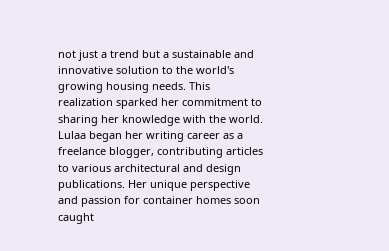not just a trend but a sustainable and innovative solution to the world's growing housing needs. This realization sparked her commitment to sharing her knowledge with the world. Lulaa began her writing career as a freelance blogger, contributing articles to various architectural and design publications. Her unique perspective and passion for container homes soon caught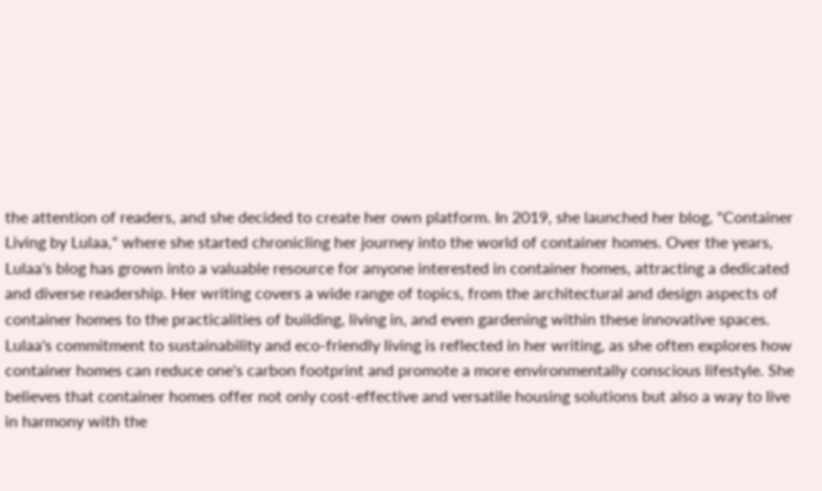the attention of readers, and she decided to create her own platform. In 2019, she launched her blog, "Container Living by Lulaa," where she started chronicling her journey into the world of container homes. Over the years, Lulaa's blog has grown into a valuable resource for anyone interested in container homes, attracting a dedicated and diverse readership. Her writing covers a wide range of topics, from the architectural and design aspects of container homes to the practicalities of building, living in, and even gardening within these innovative spaces. Lulaa's commitment to sustainability and eco-friendly living is reflected in her writing, as she often explores how container homes can reduce one's carbon footprint and promote a more environmentally conscious lifestyle. She believes that container homes offer not only cost-effective and versatile housing solutions but also a way to live in harmony with the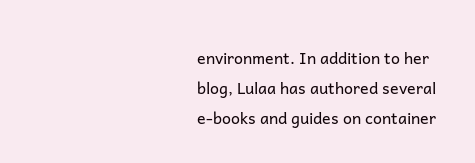environment. In addition to her blog, Lulaa has authored several e-books and guides on container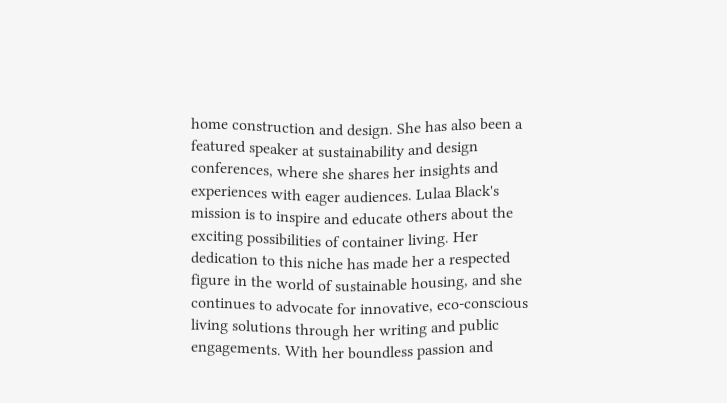home construction and design. She has also been a featured speaker at sustainability and design conferences, where she shares her insights and experiences with eager audiences. Lulaa Black's mission is to inspire and educate others about the exciting possibilities of container living. Her dedication to this niche has made her a respected figure in the world of sustainable housing, and she continues to advocate for innovative, eco-conscious living solutions through her writing and public engagements. With her boundless passion and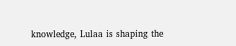knowledge, Lulaa is shaping the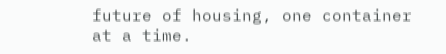future of housing, one container at a time.